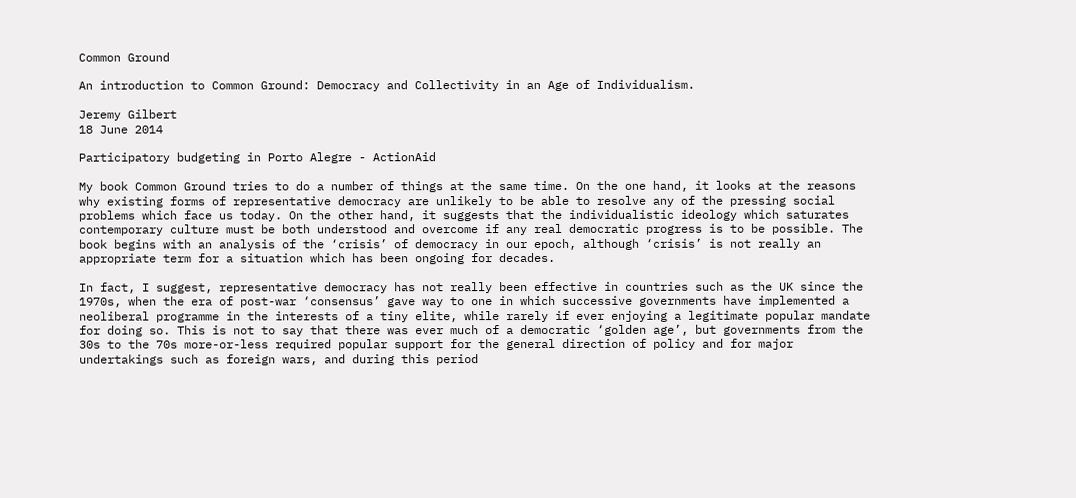Common Ground

An introduction to Common Ground: Democracy and Collectivity in an Age of Individualism.

Jeremy Gilbert
18 June 2014

Participatory budgeting in Porto Alegre - ActionAid

My book Common Ground tries to do a number of things at the same time. On the one hand, it looks at the reasons why existing forms of representative democracy are unlikely to be able to resolve any of the pressing social problems which face us today. On the other hand, it suggests that the individualistic ideology which saturates contemporary culture must be both understood and overcome if any real democratic progress is to be possible. The book begins with an analysis of the ‘crisis’ of democracy in our epoch, although ‘crisis’ is not really an appropriate term for a situation which has been ongoing for decades.

In fact, I suggest, representative democracy has not really been effective in countries such as the UK since the 1970s, when the era of post-war ‘consensus’ gave way to one in which successive governments have implemented a neoliberal programme in the interests of a tiny elite, while rarely if ever enjoying a legitimate popular mandate for doing so. This is not to say that there was ever much of a democratic ‘golden age’, but governments from the 30s to the 70s more-or-less required popular support for the general direction of policy and for major undertakings such as foreign wars, and during this period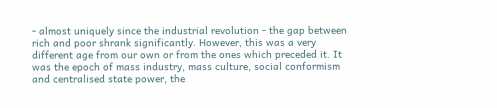- almost uniquely since the industrial revolution - the gap between rich and poor shrank significantly. However, this was a very different age from our own or from the ones which preceded it. It was the epoch of mass industry, mass culture, social conformism and centralised state power, the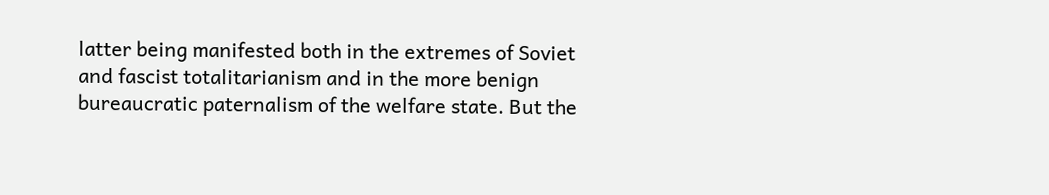latter being manifested both in the extremes of Soviet and fascist totalitarianism and in the more benign bureaucratic paternalism of the welfare state. But the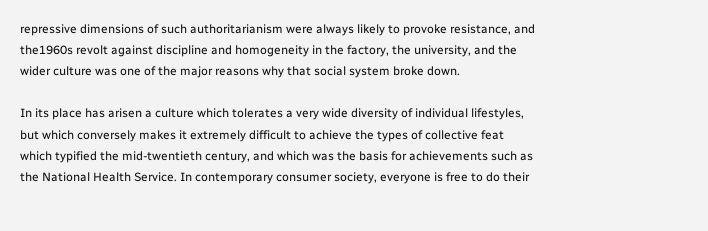repressive dimensions of such authoritarianism were always likely to provoke resistance, and the1960s revolt against discipline and homogeneity in the factory, the university, and the wider culture was one of the major reasons why that social system broke down.

In its place has arisen a culture which tolerates a very wide diversity of individual lifestyles, but which conversely makes it extremely difficult to achieve the types of collective feat which typified the mid-twentieth century, and which was the basis for achievements such as the National Health Service. In contemporary consumer society, everyone is free to do their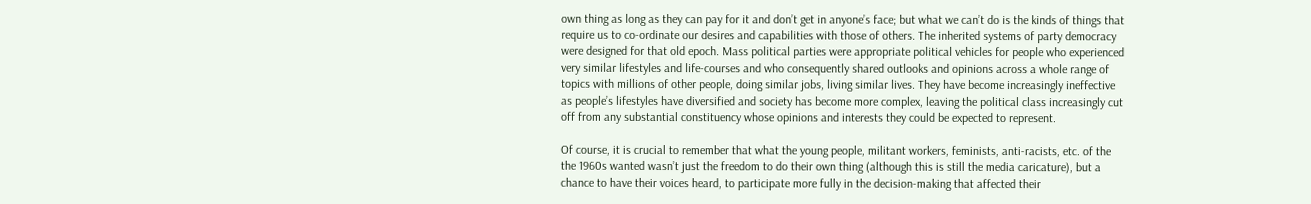own thing as long as they can pay for it and don’t get in anyone’s face; but what we can’t do is the kinds of things that require us to co-ordinate our desires and capabilities with those of others. The inherited systems of party democracy were designed for that old epoch. Mass political parties were appropriate political vehicles for people who experienced very similar lifestyles and life-courses and who consequently shared outlooks and opinions across a whole range of topics with millions of other people, doing similar jobs, living similar lives. They have become increasingly ineffective as people’s lifestyles have diversified and society has become more complex, leaving the political class increasingly cut off from any substantial constituency whose opinions and interests they could be expected to represent.

Of course, it is crucial to remember that what the young people, militant workers, feminists, anti-racists, etc. of the the 1960s wanted wasn’t just the freedom to do their own thing (although this is still the media caricature), but a chance to have their voices heard, to participate more fully in the decision-making that affected their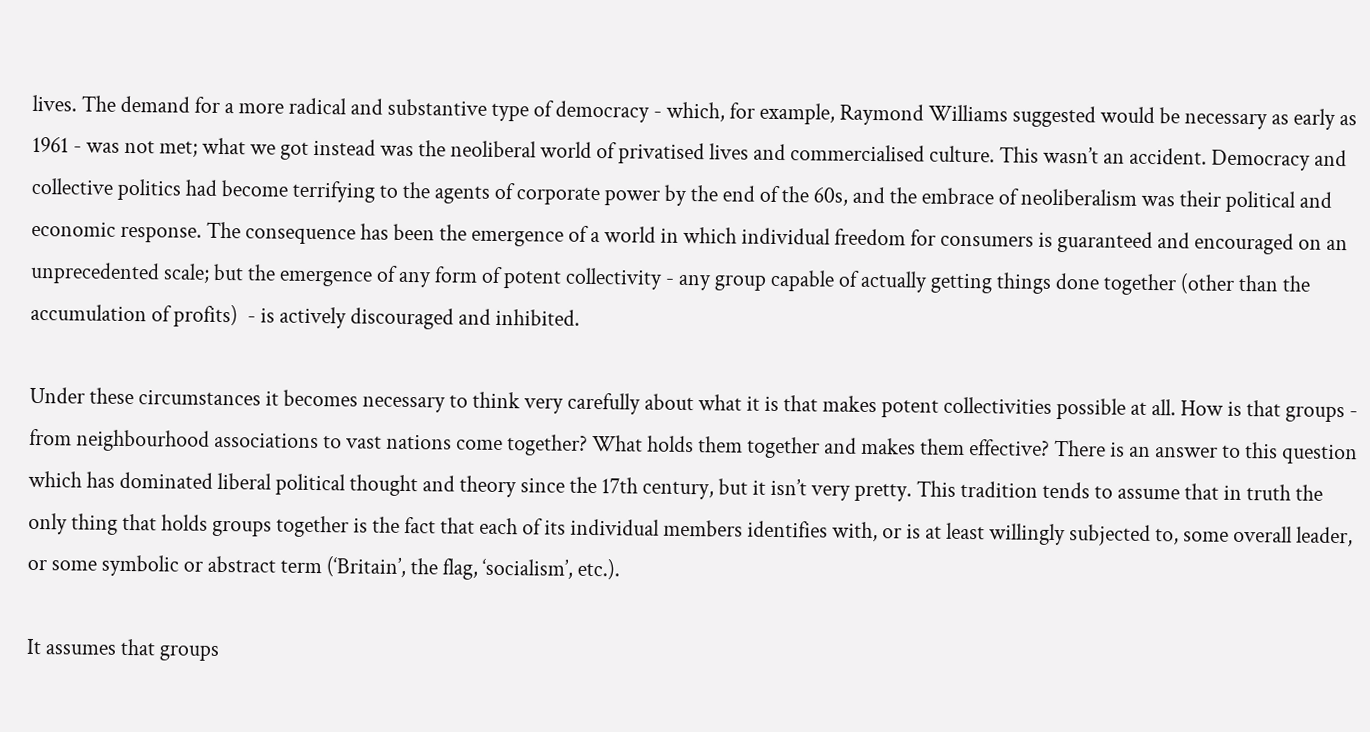lives. The demand for a more radical and substantive type of democracy - which, for example, Raymond Williams suggested would be necessary as early as 1961 - was not met; what we got instead was the neoliberal world of privatised lives and commercialised culture. This wasn’t an accident. Democracy and collective politics had become terrifying to the agents of corporate power by the end of the 60s, and the embrace of neoliberalism was their political and economic response. The consequence has been the emergence of a world in which individual freedom for consumers is guaranteed and encouraged on an unprecedented scale; but the emergence of any form of potent collectivity - any group capable of actually getting things done together (other than the accumulation of profits)  - is actively discouraged and inhibited.

Under these circumstances it becomes necessary to think very carefully about what it is that makes potent collectivities possible at all. How is that groups - from neighbourhood associations to vast nations come together? What holds them together and makes them effective? There is an answer to this question which has dominated liberal political thought and theory since the 17th century, but it isn’t very pretty. This tradition tends to assume that in truth the only thing that holds groups together is the fact that each of its individual members identifies with, or is at least willingly subjected to, some overall leader, or some symbolic or abstract term (‘Britain’, the flag, ‘socialism’, etc.).

It assumes that groups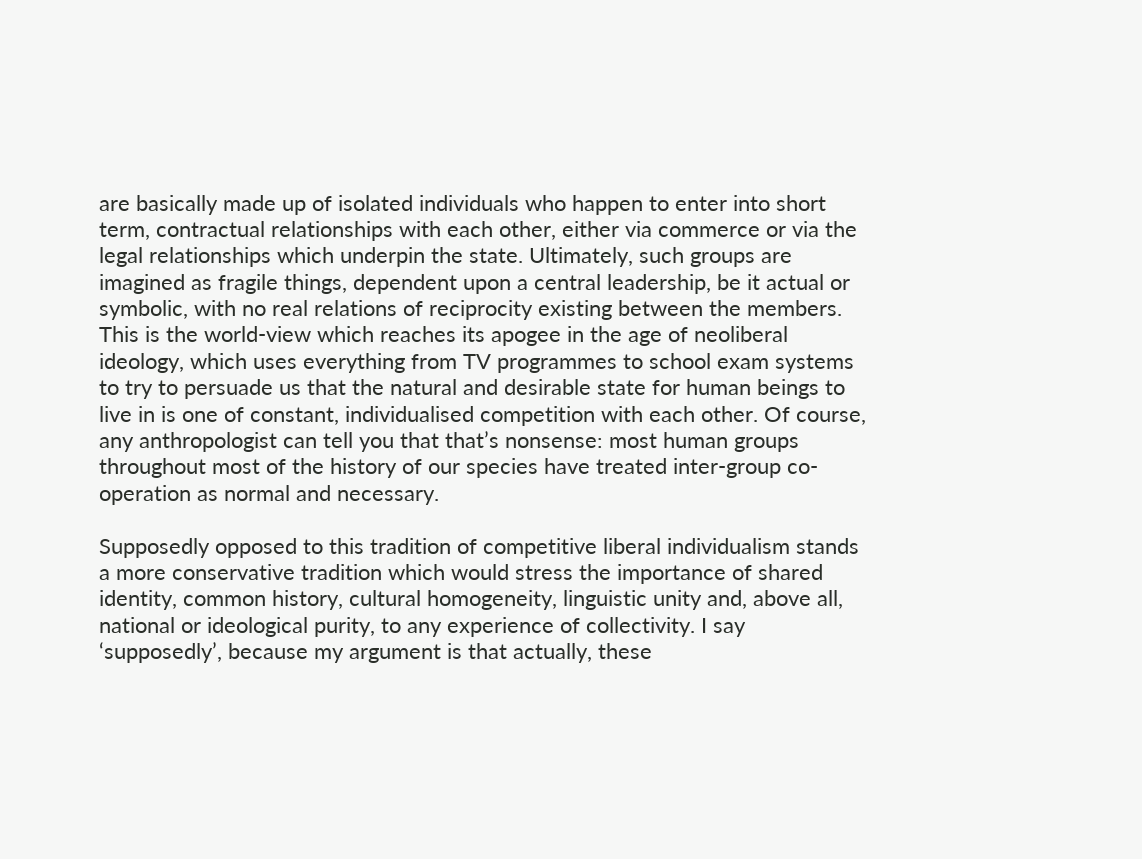are basically made up of isolated individuals who happen to enter into short term, contractual relationships with each other, either via commerce or via the legal relationships which underpin the state. Ultimately, such groups are imagined as fragile things, dependent upon a central leadership, be it actual or symbolic, with no real relations of reciprocity existing between the members. This is the world-view which reaches its apogee in the age of neoliberal ideology, which uses everything from TV programmes to school exam systems to try to persuade us that the natural and desirable state for human beings to live in is one of constant, individualised competition with each other. Of course, any anthropologist can tell you that that’s nonsense: most human groups throughout most of the history of our species have treated inter-group co-operation as normal and necessary.

Supposedly opposed to this tradition of competitive liberal individualism stands a more conservative tradition which would stress the importance of shared identity, common history, cultural homogeneity, linguistic unity and, above all, national or ideological purity, to any experience of collectivity. I say ‘supposedly’, because my argument is that actually, these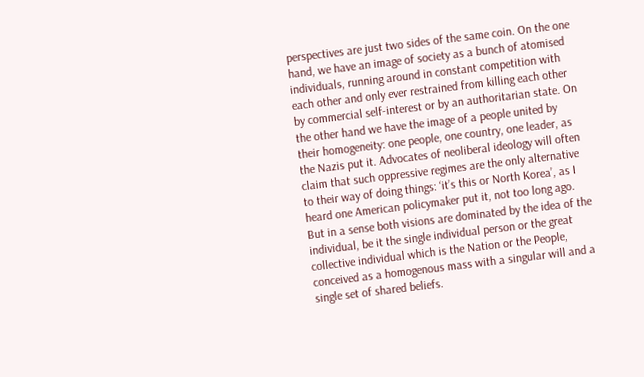perspectives are just two sides of the same coin. On the one hand, we have an image of society as a bunch of atomised individuals, running around in constant competition with each other and only ever restrained from killing each other by commercial self-interest or by an authoritarian state. On the other hand we have the image of a people united by their homogeneity: one people, one country, one leader, as the Nazis put it. Advocates of neoliberal ideology will often claim that such oppressive regimes are the only alternative to their way of doing things: ‘it’s this or North Korea’, as I heard one American policymaker put it, not too long ago. But in a sense both visions are dominated by the idea of the individual, be it the single individual person or the great collective individual which is the Nation or the People, conceived as a homogenous mass with a singular will and a single set of shared beliefs.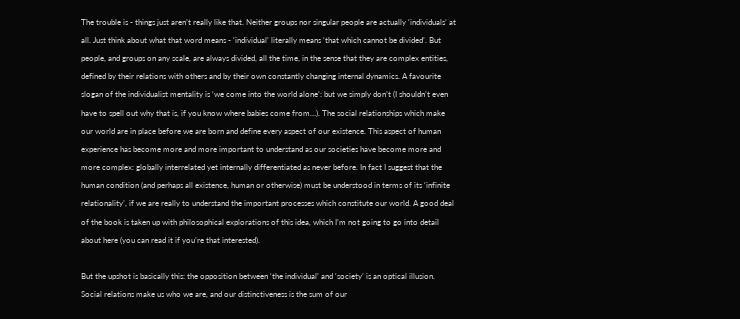The trouble is - things just aren’t really like that. Neither groups nor singular people are actually ‘individuals’ at all. Just think about what that word means - ‘individual’ literally means ‘that which cannot be divided’. But people, and groups on any scale, are always divided, all the time, in the sense that they are complex entities, defined by their relations with others and by their own constantly changing internal dynamics. A favourite slogan of the individualist mentality is ‘we come into the world alone’: but we simply don’t (I shouldn’t even have to spell out why that is, if you know where babies come from…). The social relationships which make our world are in place before we are born and define every aspect of our existence. This aspect of human experience has become more and more important to understand as our societies have become more and more complex: globally interrelated yet internally differentiated as never before. In fact I suggest that the human condition (and perhaps all existence, human or otherwise) must be understood in terms of its ‘infinite relationality’, if we are really to understand the important processes which constitute our world. A good deal of the book is taken up with philosophical explorations of this idea, which I’m not going to go into detail about here (you can read it if you’re that interested).

But the upshot is basically this: the opposition between ‘the individual’ and ‘society’ is an optical illusion. Social relations make us who we are, and our distinctiveness is the sum of our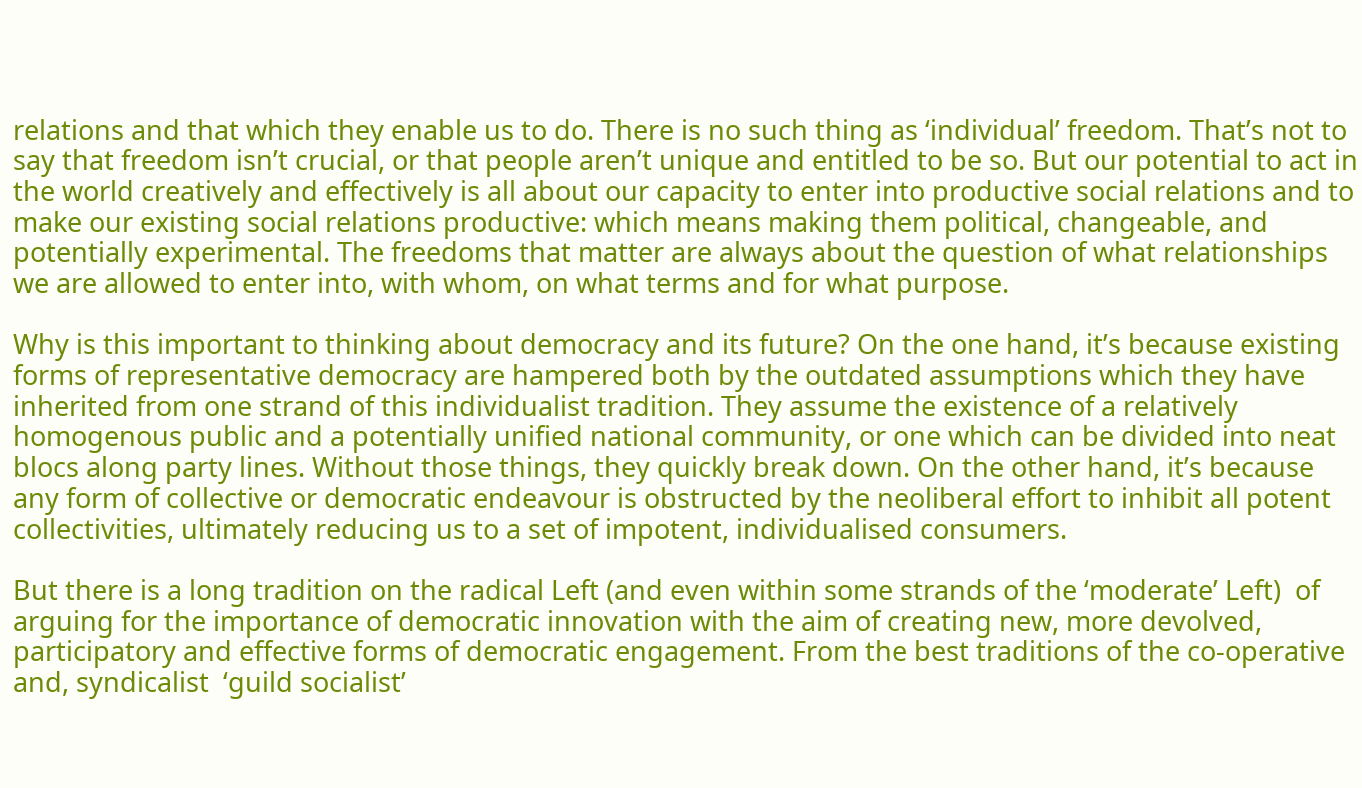relations and that which they enable us to do. There is no such thing as ‘individual’ freedom. That’s not to say that freedom isn’t crucial, or that people aren’t unique and entitled to be so. But our potential to act in the world creatively and effectively is all about our capacity to enter into productive social relations and to make our existing social relations productive: which means making them political, changeable, and potentially experimental. The freedoms that matter are always about the question of what relationships we are allowed to enter into, with whom, on what terms and for what purpose.

Why is this important to thinking about democracy and its future? On the one hand, it’s because existing forms of representative democracy are hampered both by the outdated assumptions which they have inherited from one strand of this individualist tradition. They assume the existence of a relatively homogenous public and a potentially unified national community, or one which can be divided into neat blocs along party lines. Without those things, they quickly break down. On the other hand, it’s because any form of collective or democratic endeavour is obstructed by the neoliberal effort to inhibit all potent collectivities, ultimately reducing us to a set of impotent, individualised consumers.

But there is a long tradition on the radical Left (and even within some strands of the ‘moderate’ Left)  of arguing for the importance of democratic innovation with the aim of creating new, more devolved, participatory and effective forms of democratic engagement. From the best traditions of the co-operative and, syndicalist  ‘guild socialist’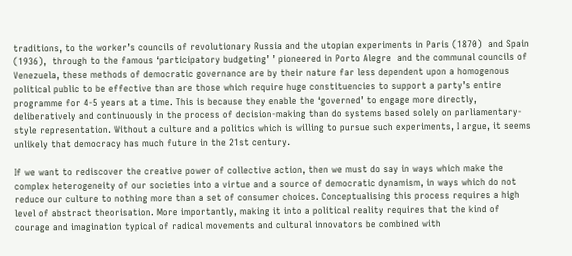traditions, to the worker’s councils of revolutionary Russia and the utopian experiments in Paris (1870)  and Spain (1936),  through to the famous ‘participatory budgeting’ ’ pioneered in Porto Alegre  and the communal councils of Venezuela, these methods of democratic governance are by their nature far less dependent upon a homogenous political public to be effective than are those which require huge constituencies to support a party’s entire programme for 4-5 years at a time. This is because they enable the ‘governed’ to engage more directly, deliberatively and continuously in the process of decision-making than do systems based solely on parliamentary-style representation. Without a culture and a politics which is willing to pursue such experiments, I argue, it seems unlikely that democracy has much future in the 21st century.

If we want to rediscover the creative power of collective action, then we must do say in ways which make the complex heterogeneity of our societies into a virtue and a source of democratic dynamism, in ways which do not reduce our culture to nothing more than a set of consumer choices. Conceptualising this process requires a high level of abstract theorisation. More importantly, making it into a political reality requires that the kind of courage and imagination typical of radical movements and cultural innovators be combined with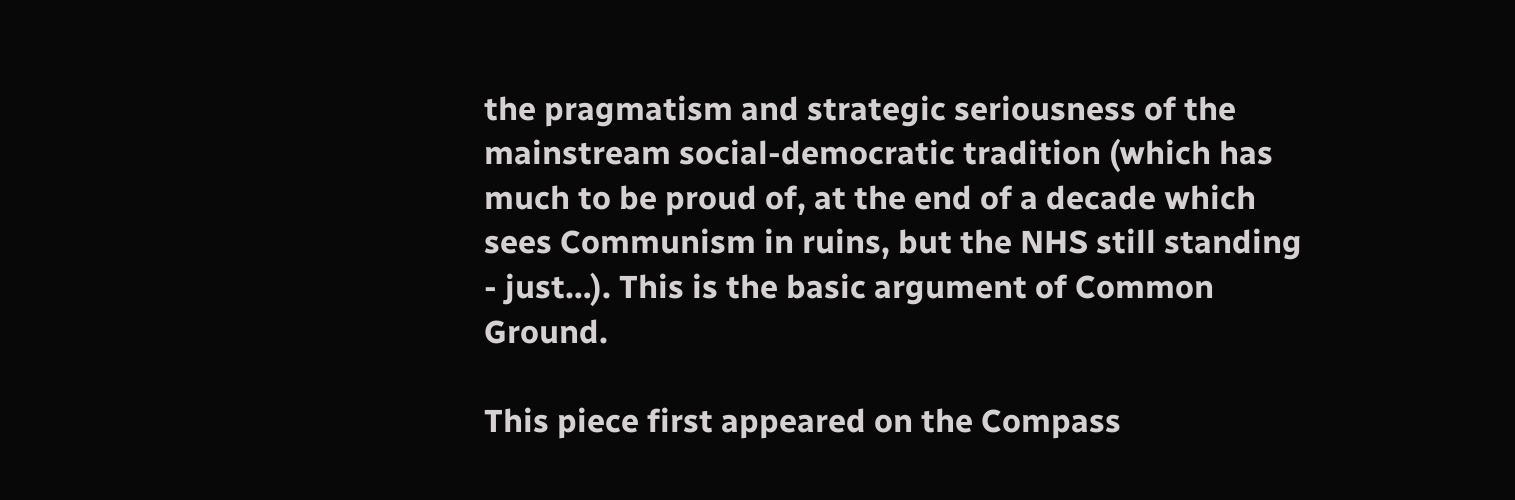the pragmatism and strategic seriousness of the mainstream social-democratic tradition (which has much to be proud of, at the end of a decade which sees Communism in ruins, but the NHS still standing - just…). This is the basic argument of Common Ground.

This piece first appeared on the Compass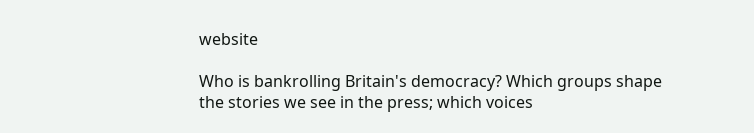website

Who is bankrolling Britain's democracy? Which groups shape the stories we see in the press; which voices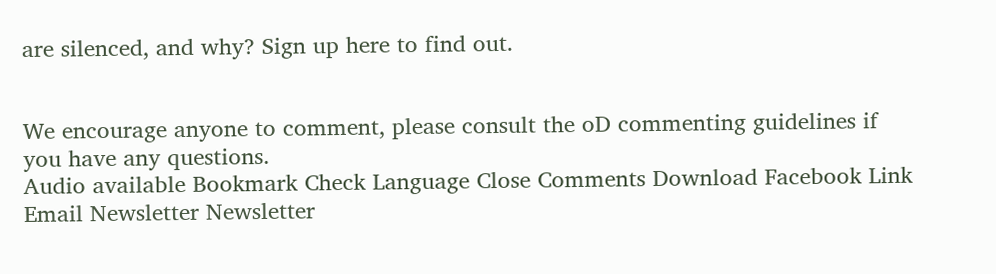are silenced, and why? Sign up here to find out.


We encourage anyone to comment, please consult the oD commenting guidelines if you have any questions.
Audio available Bookmark Check Language Close Comments Download Facebook Link Email Newsletter Newsletter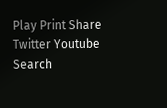Play Print Share Twitter Youtube Search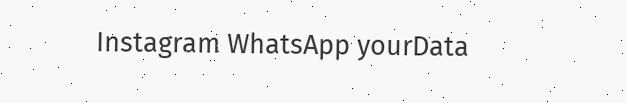Instagram WhatsApp yourData